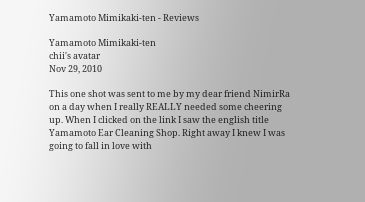Yamamoto Mimikaki-ten - Reviews

Yamamoto Mimikaki-ten
chii's avatar
Nov 29, 2010

This one shot was sent to me by my dear friend NimirRa on a day when I really REALLY needed some cheering up. When I clicked on the link I saw the english title Yamamoto Ear Cleaning Shop. Right away I knew I was going to fall in love with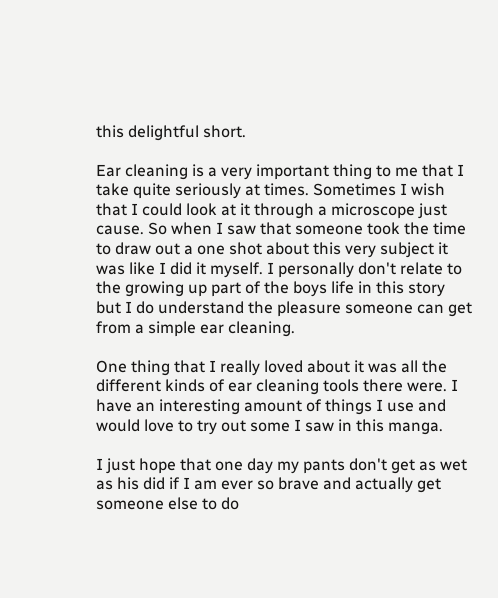this delightful short.

Ear cleaning is a very important thing to me that I take quite seriously at times. Sometimes I wish that I could look at it through a microscope just cause. So when I saw that someone took the time to draw out a one shot about this very subject it was like I did it myself. I personally don't relate to the growing up part of the boys life in this story but I do understand the pleasure someone can get from a simple ear cleaning.

One thing that I really loved about it was all the different kinds of ear cleaning tools there were. I have an interesting amount of things I use and would love to try out some I saw in this manga.

I just hope that one day my pants don't get as wet as his did if I am ever so brave and actually get someone else to do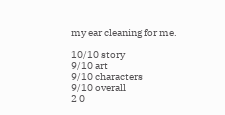my ear cleaning for me.

10/10 story
9/10 art
9/10 characters
9/10 overall
2 0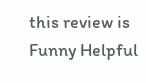this review is Funny Helpful